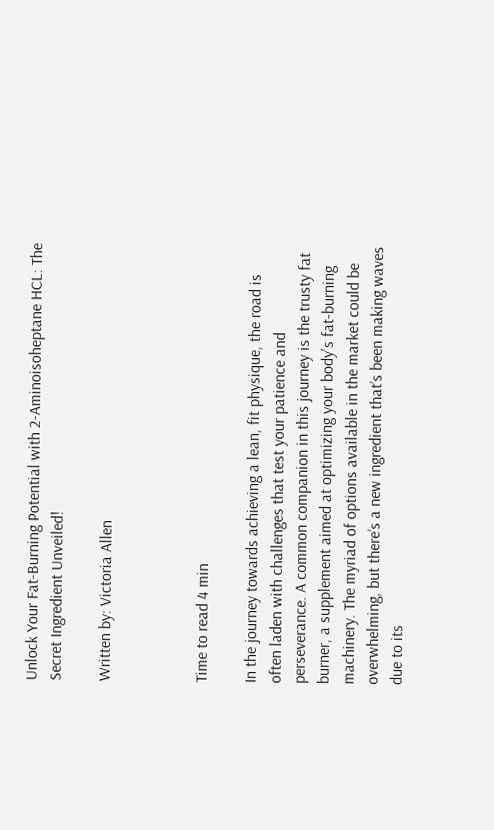Unlock Your Fat-Burning Potential with 2-Aminoisoheptane HCL: The Secret Ingredient Unveiled!

Written by: Victoria Allen



Time to read 4 min

In the journey towards achieving a lean, fit physique, the road is often laden with challenges that test your patience and perseverance. A common companion in this journey is the trusty fat burner, a supplement aimed at optimizing your body's fat-burning machinery. The myriad of options available in the market could be overwhelming, but there’s a new ingredient that’s been making waves due to its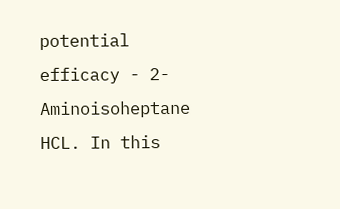potential efficacy - 2-Aminoisoheptane HCL. In this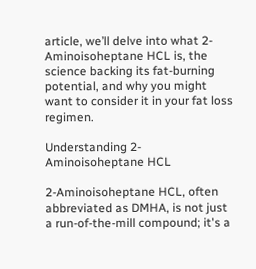article, we’ll delve into what 2-Aminoisoheptane HCL is, the science backing its fat-burning potential, and why you might want to consider it in your fat loss regimen.

Understanding 2-Aminoisoheptane HCL

2-Aminoisoheptane HCL, often abbreviated as DMHA, is not just a run-of-the-mill compound; it's a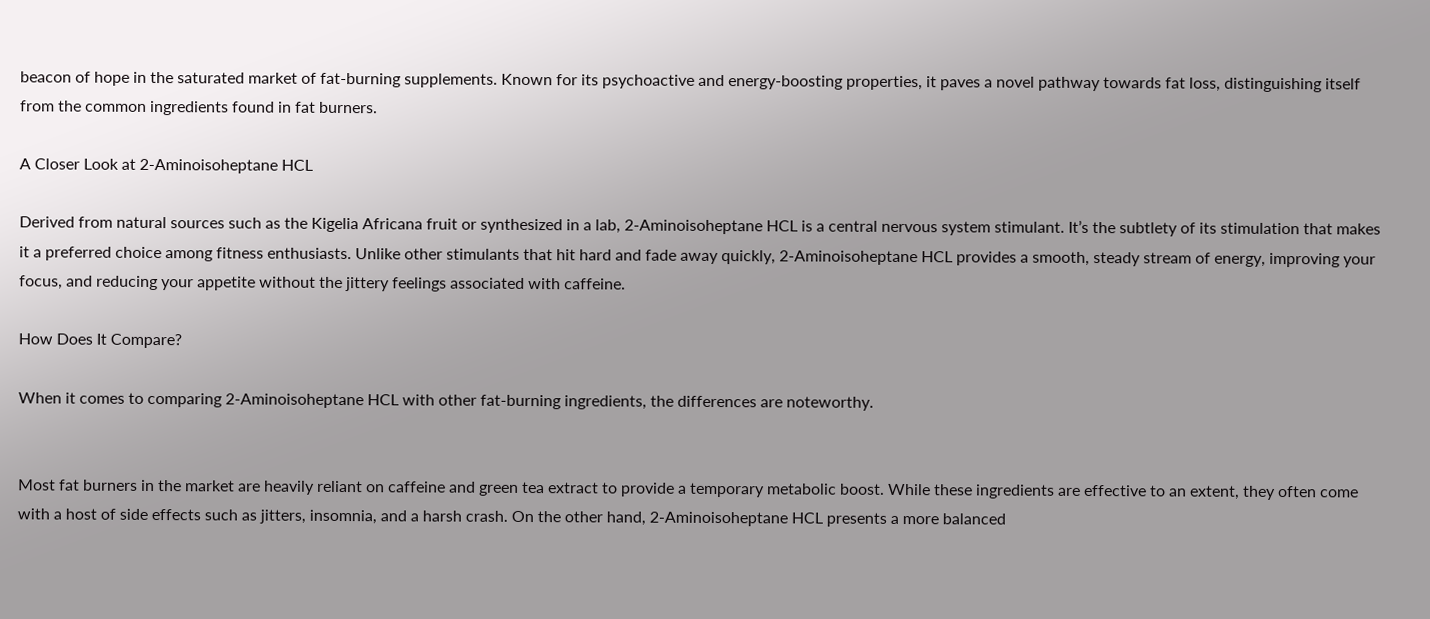beacon of hope in the saturated market of fat-burning supplements. Known for its psychoactive and energy-boosting properties, it paves a novel pathway towards fat loss, distinguishing itself from the common ingredients found in fat burners.

A Closer Look at 2-Aminoisoheptane HCL

Derived from natural sources such as the Kigelia Africana fruit or synthesized in a lab, 2-Aminoisoheptane HCL is a central nervous system stimulant. It’s the subtlety of its stimulation that makes it a preferred choice among fitness enthusiasts. Unlike other stimulants that hit hard and fade away quickly, 2-Aminoisoheptane HCL provides a smooth, steady stream of energy, improving your focus, and reducing your appetite without the jittery feelings associated with caffeine.

How Does It Compare?

When it comes to comparing 2-Aminoisoheptane HCL with other fat-burning ingredients, the differences are noteworthy.


Most fat burners in the market are heavily reliant on caffeine and green tea extract to provide a temporary metabolic boost. While these ingredients are effective to an extent, they often come with a host of side effects such as jitters, insomnia, and a harsh crash. On the other hand, 2-Aminoisoheptane HCL presents a more balanced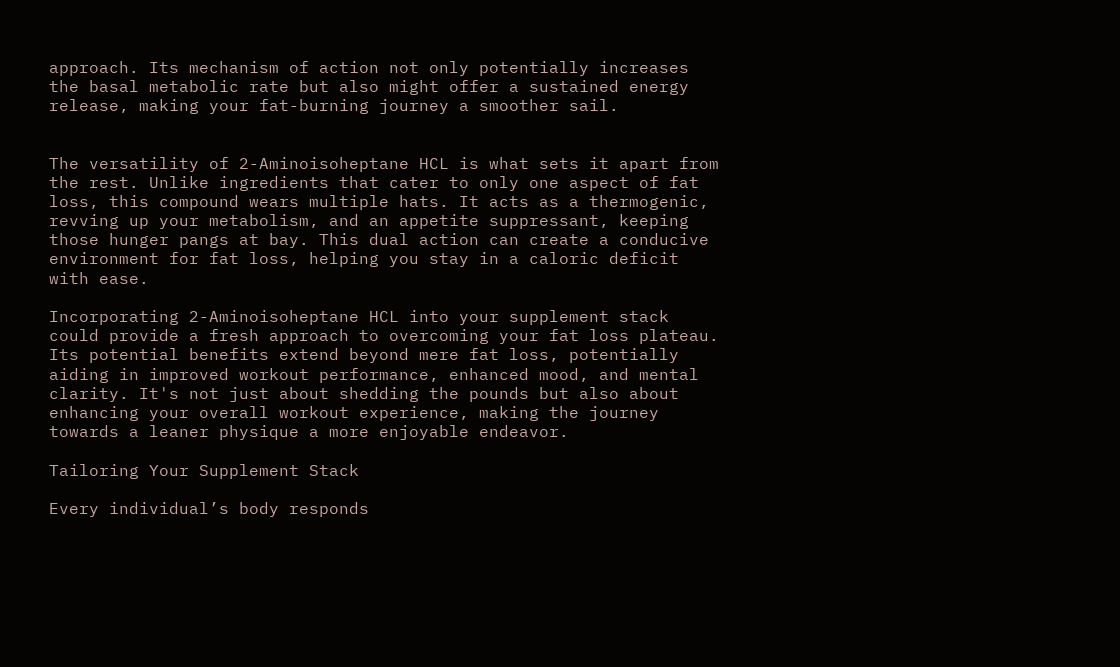approach. Its mechanism of action not only potentially increases the basal metabolic rate but also might offer a sustained energy release, making your fat-burning journey a smoother sail.


The versatility of 2-Aminoisoheptane HCL is what sets it apart from the rest. Unlike ingredients that cater to only one aspect of fat loss, this compound wears multiple hats. It acts as a thermogenic, revving up your metabolism, and an appetite suppressant, keeping those hunger pangs at bay. This dual action can create a conducive environment for fat loss, helping you stay in a caloric deficit with ease.

Incorporating 2-Aminoisoheptane HCL into your supplement stack could provide a fresh approach to overcoming your fat loss plateau. Its potential benefits extend beyond mere fat loss, potentially aiding in improved workout performance, enhanced mood, and mental clarity. It's not just about shedding the pounds but also about enhancing your overall workout experience, making the journey towards a leaner physique a more enjoyable endeavor.

Tailoring Your Supplement Stack

Every individual’s body responds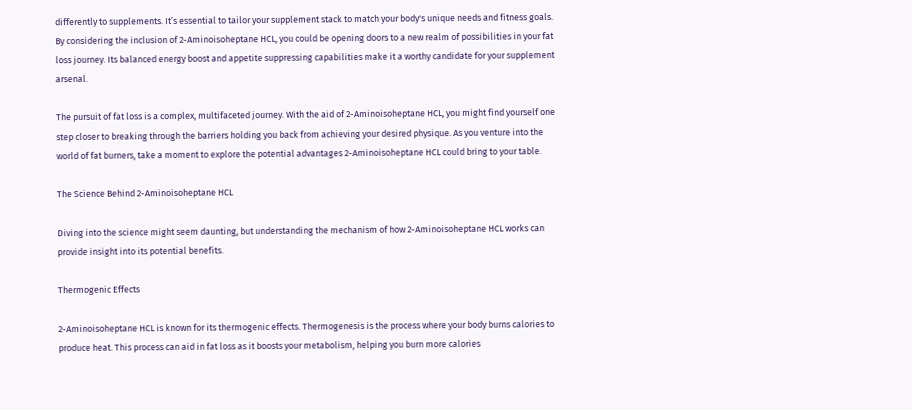differently to supplements. It’s essential to tailor your supplement stack to match your body's unique needs and fitness goals. By considering the inclusion of 2-Aminoisoheptane HCL, you could be opening doors to a new realm of possibilities in your fat loss journey. Its balanced energy boost and appetite suppressing capabilities make it a worthy candidate for your supplement arsenal.

The pursuit of fat loss is a complex, multifaceted journey. With the aid of 2-Aminoisoheptane HCL, you might find yourself one step closer to breaking through the barriers holding you back from achieving your desired physique. As you venture into the world of fat burners, take a moment to explore the potential advantages 2-Aminoisoheptane HCL could bring to your table.

The Science Behind 2-Aminoisoheptane HCL

Diving into the science might seem daunting, but understanding the mechanism of how 2-Aminoisoheptane HCL works can provide insight into its potential benefits.

Thermogenic Effects

2-Aminoisoheptane HCL is known for its thermogenic effects. Thermogenesis is the process where your body burns calories to produce heat. This process can aid in fat loss as it boosts your metabolism, helping you burn more calories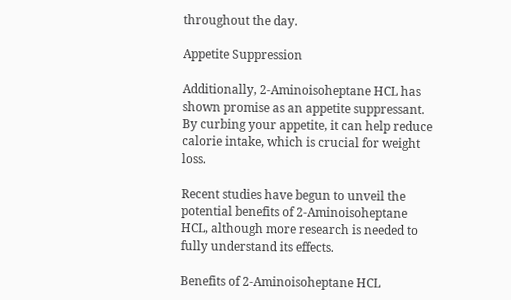throughout the day.

Appetite Suppression

Additionally, 2-Aminoisoheptane HCL has shown promise as an appetite suppressant. By curbing your appetite, it can help reduce calorie intake, which is crucial for weight loss.

Recent studies have begun to unveil the potential benefits of 2-Aminoisoheptane HCL, although more research is needed to fully understand its effects.

Benefits of 2-Aminoisoheptane HCL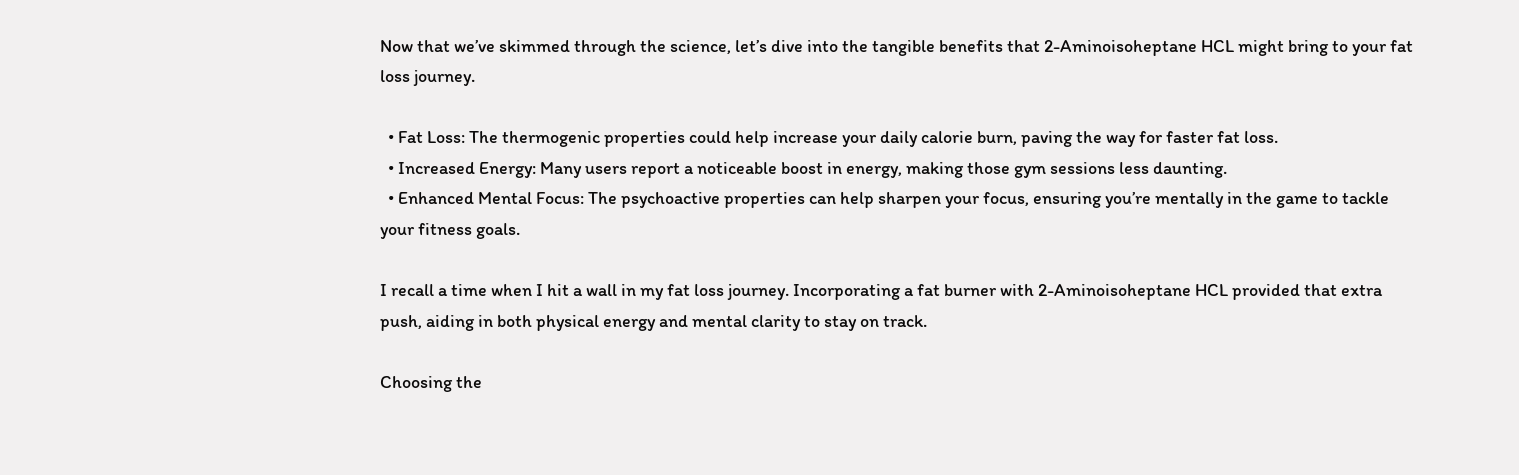Now that we’ve skimmed through the science, let’s dive into the tangible benefits that 2-Aminoisoheptane HCL might bring to your fat loss journey.

  • Fat Loss: The thermogenic properties could help increase your daily calorie burn, paving the way for faster fat loss.
  • Increased Energy: Many users report a noticeable boost in energy, making those gym sessions less daunting.
  • Enhanced Mental Focus: The psychoactive properties can help sharpen your focus, ensuring you’re mentally in the game to tackle your fitness goals.

I recall a time when I hit a wall in my fat loss journey. Incorporating a fat burner with 2-Aminoisoheptane HCL provided that extra push, aiding in both physical energy and mental clarity to stay on track.

Choosing the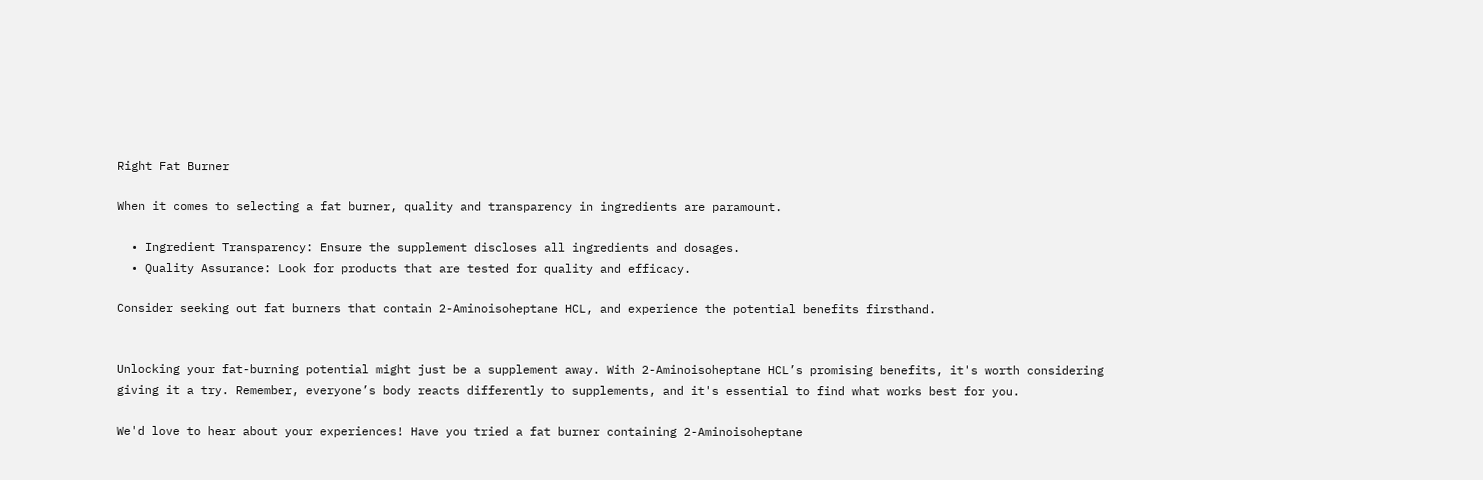Right Fat Burner

When it comes to selecting a fat burner, quality and transparency in ingredients are paramount.

  • Ingredient Transparency: Ensure the supplement discloses all ingredients and dosages.
  • Quality Assurance: Look for products that are tested for quality and efficacy.

Consider seeking out fat burners that contain 2-Aminoisoheptane HCL, and experience the potential benefits firsthand.


Unlocking your fat-burning potential might just be a supplement away. With 2-Aminoisoheptane HCL’s promising benefits, it's worth considering giving it a try. Remember, everyone’s body reacts differently to supplements, and it's essential to find what works best for you.

We'd love to hear about your experiences! Have you tried a fat burner containing 2-Aminoisoheptane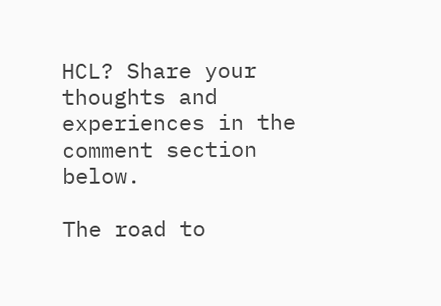HCL? Share your thoughts and experiences in the comment section below.

The road to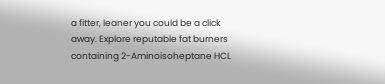a fitter, leaner you could be a click away. Explore reputable fat burners containing 2-Aminoisoheptane HCL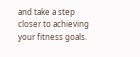and take a step closer to achieving your fitness goals.